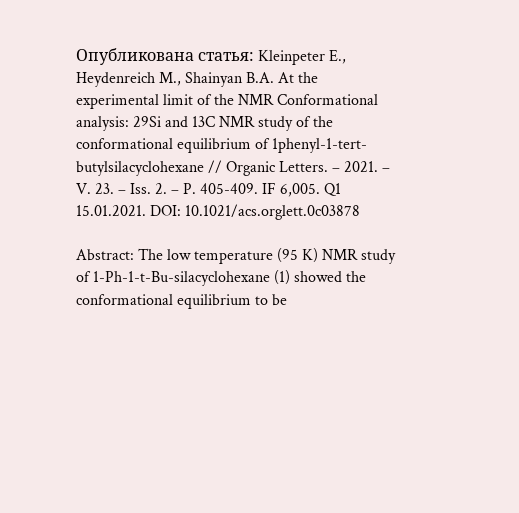Опубликована статья: Kleinpeter E., Heydenreich M., Shainyan B.A. At the experimental limit of the NMR Conformational analysis: 29Si and 13C NMR study of the conformational equilibrium of 1phenyl-1-tert-butylsilacyclohexane // Organic Letters. – 2021. – V. 23. – Iss. 2. – P. 405-409. IF 6,005. Q1 15.01.2021. DOI: 10.1021/acs.orglett.0c03878

Abstract: The low temperature (95 K) NMR study of 1-Ph-1-t-Bu-silacyclohexane (1) showed the conformational equilibrium to be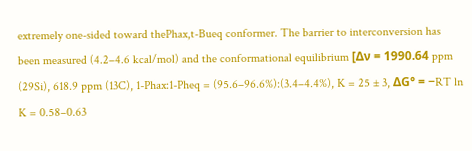extremely one-sided toward thePhax,t-Bueq conformer. The barrier to interconversion has been measured (4.2–4.6 kcal/mol) and the conformational equilibrium [Δν = 1990.64 ppm (29Si), 618.9 ppm (13C), 1-Phax:1-Pheq = (95.6–96.6%):(3.4–4.4%), K = 25 ± 3, ΔG° = −RT ln K = 0.58–0.63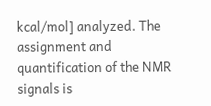kcal/mol] analyzed. The assignment and quantification of the NMR signals is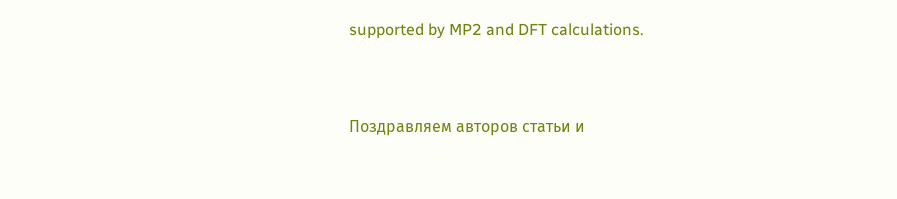supported by MP2 and DFT calculations.


Поздравляем авторов статьи и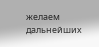желаем дальнейших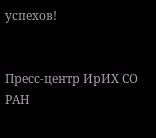успехов!


Пресс-центр ИрИХ СО РАН